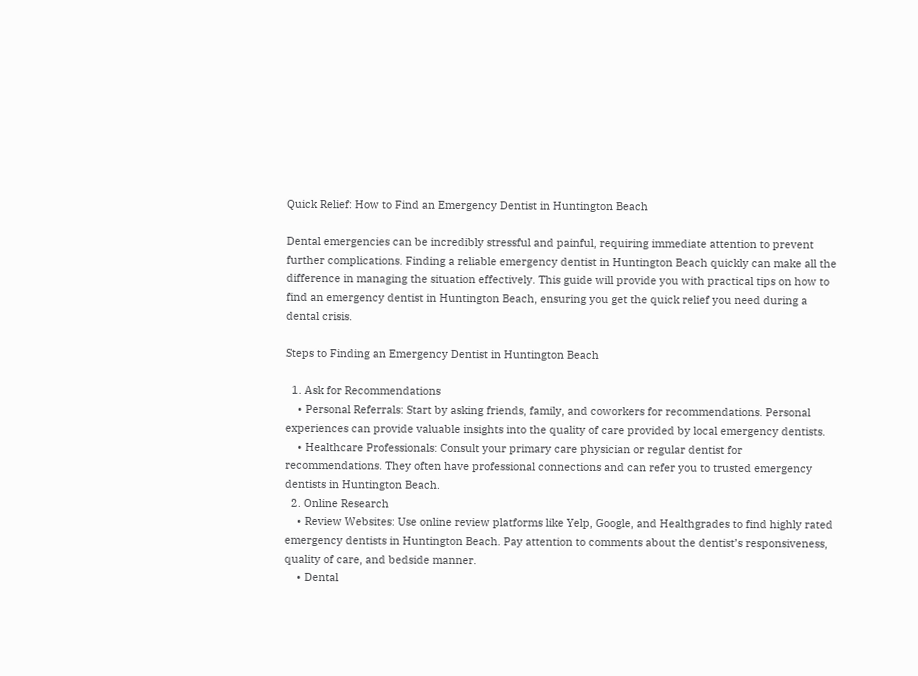Quick Relief: How to Find an Emergency Dentist in Huntington Beach

Dental emergencies can be incredibly stressful and painful, requiring immediate attention to prevent further complications. Finding a reliable emergency dentist in Huntington Beach quickly can make all the difference in managing the situation effectively. This guide will provide you with practical tips on how to find an emergency dentist in Huntington Beach, ensuring you get the quick relief you need during a dental crisis.

Steps to Finding an Emergency Dentist in Huntington Beach

  1. Ask for Recommendations
    • Personal Referrals: Start by asking friends, family, and coworkers for recommendations. Personal experiences can provide valuable insights into the quality of care provided by local emergency dentists.
    • Healthcare Professionals: Consult your primary care physician or regular dentist for recommendations. They often have professional connections and can refer you to trusted emergency dentists in Huntington Beach.
  2. Online Research
    • Review Websites: Use online review platforms like Yelp, Google, and Healthgrades to find highly rated emergency dentists in Huntington Beach. Pay attention to comments about the dentist’s responsiveness, quality of care, and bedside manner.
    • Dental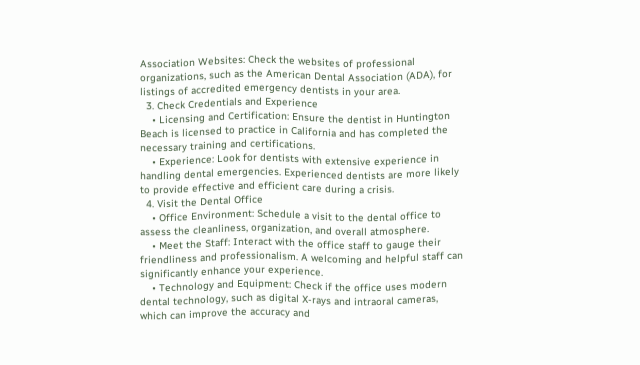Association Websites: Check the websites of professional organizations, such as the American Dental Association (ADA), for listings of accredited emergency dentists in your area.
  3. Check Credentials and Experience
    • Licensing and Certification: Ensure the dentist in Huntington Beach is licensed to practice in California and has completed the necessary training and certifications.
    • Experience: Look for dentists with extensive experience in handling dental emergencies. Experienced dentists are more likely to provide effective and efficient care during a crisis.
  4. Visit the Dental Office
    • Office Environment: Schedule a visit to the dental office to assess the cleanliness, organization, and overall atmosphere.
    • Meet the Staff: Interact with the office staff to gauge their friendliness and professionalism. A welcoming and helpful staff can significantly enhance your experience.
    • Technology and Equipment: Check if the office uses modern dental technology, such as digital X-rays and intraoral cameras, which can improve the accuracy and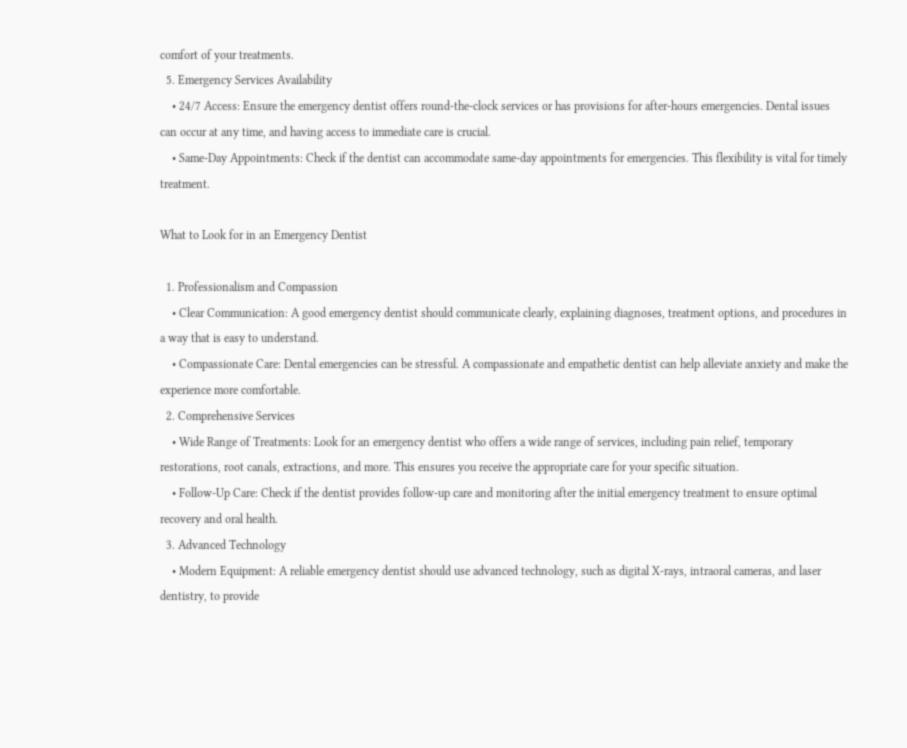comfort of your treatments.
  5. Emergency Services Availability
    • 24/7 Access: Ensure the emergency dentist offers round-the-clock services or has provisions for after-hours emergencies. Dental issues can occur at any time, and having access to immediate care is crucial.
    • Same-Day Appointments: Check if the dentist can accommodate same-day appointments for emergencies. This flexibility is vital for timely treatment.

What to Look for in an Emergency Dentist

  1. Professionalism and Compassion
    • Clear Communication: A good emergency dentist should communicate clearly, explaining diagnoses, treatment options, and procedures in a way that is easy to understand.
    • Compassionate Care: Dental emergencies can be stressful. A compassionate and empathetic dentist can help alleviate anxiety and make the experience more comfortable.
  2. Comprehensive Services
    • Wide Range of Treatments: Look for an emergency dentist who offers a wide range of services, including pain relief, temporary restorations, root canals, extractions, and more. This ensures you receive the appropriate care for your specific situation.
    • Follow-Up Care: Check if the dentist provides follow-up care and monitoring after the initial emergency treatment to ensure optimal recovery and oral health.
  3. Advanced Technology
    • Modern Equipment: A reliable emergency dentist should use advanced technology, such as digital X-rays, intraoral cameras, and laser dentistry, to provide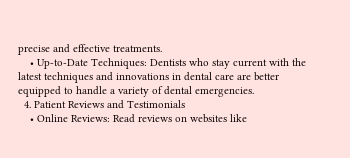precise and effective treatments.
    • Up-to-Date Techniques: Dentists who stay current with the latest techniques and innovations in dental care are better equipped to handle a variety of dental emergencies.
  4. Patient Reviews and Testimonials
    • Online Reviews: Read reviews on websites like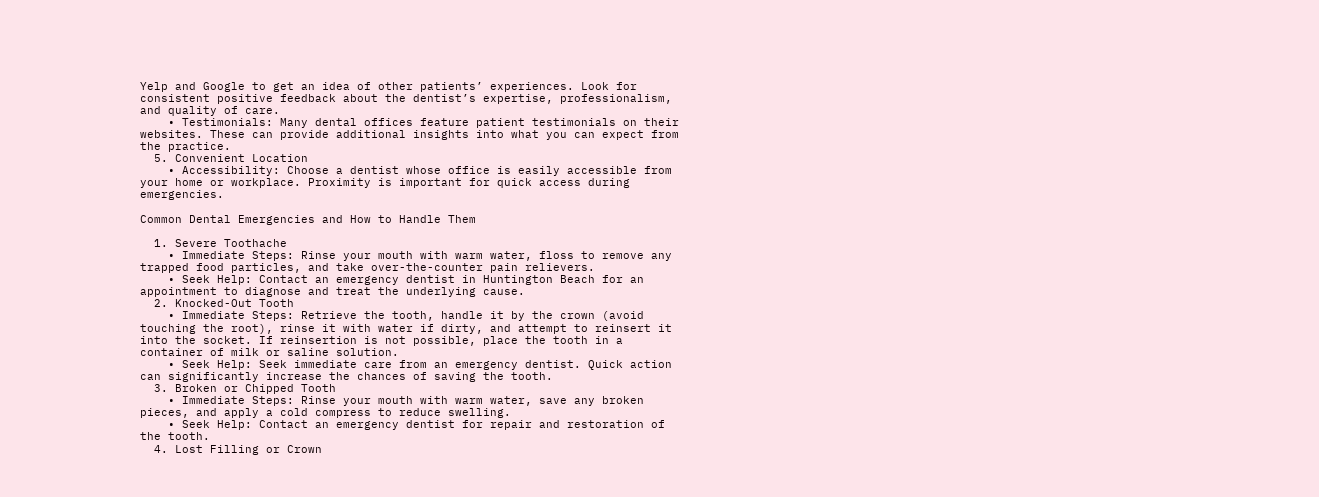Yelp and Google to get an idea of other patients’ experiences. Look for consistent positive feedback about the dentist’s expertise, professionalism, and quality of care.
    • Testimonials: Many dental offices feature patient testimonials on their websites. These can provide additional insights into what you can expect from the practice.
  5. Convenient Location
    • Accessibility: Choose a dentist whose office is easily accessible from your home or workplace. Proximity is important for quick access during emergencies.

Common Dental Emergencies and How to Handle Them

  1. Severe Toothache
    • Immediate Steps: Rinse your mouth with warm water, floss to remove any trapped food particles, and take over-the-counter pain relievers.
    • Seek Help: Contact an emergency dentist in Huntington Beach for an appointment to diagnose and treat the underlying cause.
  2. Knocked-Out Tooth
    • Immediate Steps: Retrieve the tooth, handle it by the crown (avoid touching the root), rinse it with water if dirty, and attempt to reinsert it into the socket. If reinsertion is not possible, place the tooth in a container of milk or saline solution.
    • Seek Help: Seek immediate care from an emergency dentist. Quick action can significantly increase the chances of saving the tooth.
  3. Broken or Chipped Tooth
    • Immediate Steps: Rinse your mouth with warm water, save any broken pieces, and apply a cold compress to reduce swelling.
    • Seek Help: Contact an emergency dentist for repair and restoration of the tooth.
  4. Lost Filling or Crown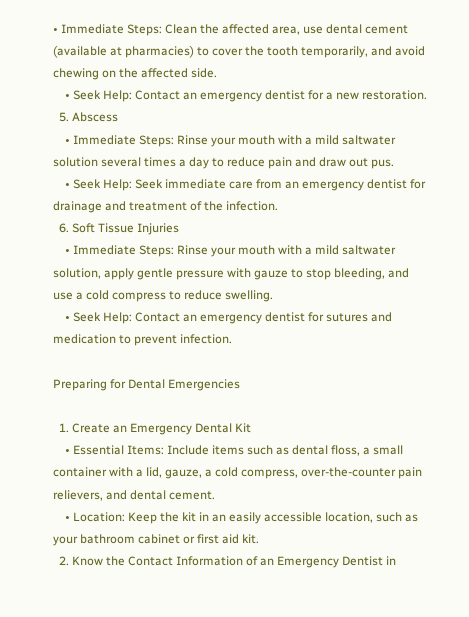• Immediate Steps: Clean the affected area, use dental cement (available at pharmacies) to cover the tooth temporarily, and avoid chewing on the affected side.
    • Seek Help: Contact an emergency dentist for a new restoration.
  5. Abscess
    • Immediate Steps: Rinse your mouth with a mild saltwater solution several times a day to reduce pain and draw out pus.
    • Seek Help: Seek immediate care from an emergency dentist for drainage and treatment of the infection.
  6. Soft Tissue Injuries
    • Immediate Steps: Rinse your mouth with a mild saltwater solution, apply gentle pressure with gauze to stop bleeding, and use a cold compress to reduce swelling.
    • Seek Help: Contact an emergency dentist for sutures and medication to prevent infection.

Preparing for Dental Emergencies

  1. Create an Emergency Dental Kit
    • Essential Items: Include items such as dental floss, a small container with a lid, gauze, a cold compress, over-the-counter pain relievers, and dental cement.
    • Location: Keep the kit in an easily accessible location, such as your bathroom cabinet or first aid kit.
  2. Know the Contact Information of an Emergency Dentist in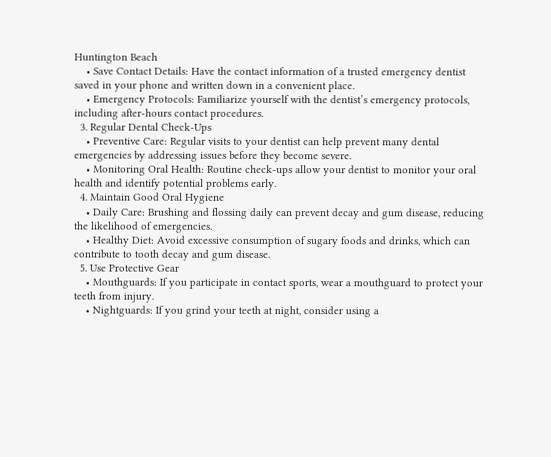Huntington Beach
    • Save Contact Details: Have the contact information of a trusted emergency dentist saved in your phone and written down in a convenient place.
    • Emergency Protocols: Familiarize yourself with the dentist’s emergency protocols, including after-hours contact procedures.
  3. Regular Dental Check-Ups
    • Preventive Care: Regular visits to your dentist can help prevent many dental emergencies by addressing issues before they become severe.
    • Monitoring Oral Health: Routine check-ups allow your dentist to monitor your oral health and identify potential problems early.
  4. Maintain Good Oral Hygiene
    • Daily Care: Brushing and flossing daily can prevent decay and gum disease, reducing the likelihood of emergencies.
    • Healthy Diet: Avoid excessive consumption of sugary foods and drinks, which can contribute to tooth decay and gum disease.
  5. Use Protective Gear
    • Mouthguards: If you participate in contact sports, wear a mouthguard to protect your teeth from injury.
    • Nightguards: If you grind your teeth at night, consider using a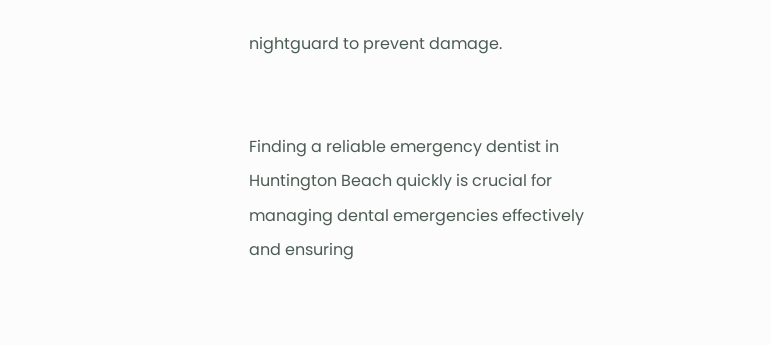nightguard to prevent damage.


Finding a reliable emergency dentist in Huntington Beach quickly is crucial for managing dental emergencies effectively and ensuring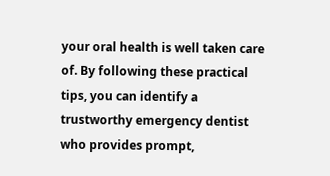your oral health is well taken care of. By following these practical tips, you can identify a trustworthy emergency dentist who provides prompt,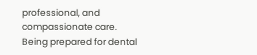professional, and compassionate care. Being prepared for dental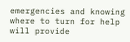emergencies and knowing where to turn for help will provide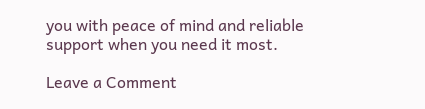you with peace of mind and reliable support when you need it most.

Leave a Comment